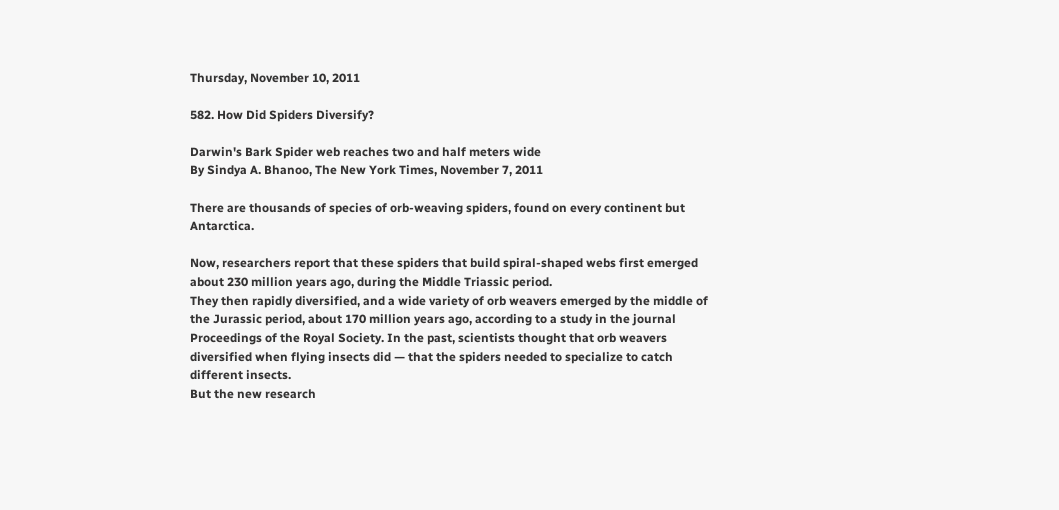Thursday, November 10, 2011

582. How Did Spiders Diversify?

Darwin's Bark Spider web reaches two and half meters wide
By Sindya A. Bhanoo, The New York Times, November 7, 2011

There are thousands of species of orb-weaving spiders, found on every continent but Antarctica.

Now, researchers report that these spiders that build spiral-shaped webs first emerged about 230 million years ago, during the Middle Triassic period.
They then rapidly diversified, and a wide variety of orb weavers emerged by the middle of the Jurassic period, about 170 million years ago, according to a study in the journal Proceedings of the Royal Society. In the past, scientists thought that orb weavers diversified when flying insects did — that the spiders needed to specialize to catch different insects.
But the new research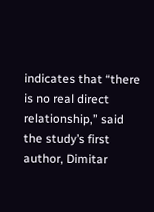indicates that “there is no real direct relationship,” said the study’s first author, Dimitar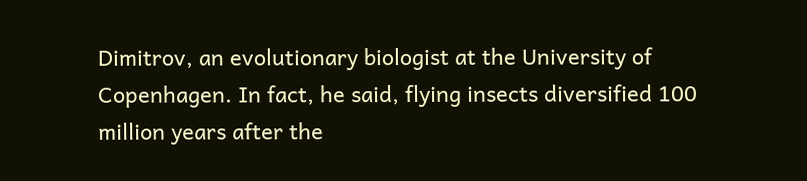Dimitrov, an evolutionary biologist at the University of Copenhagen. In fact, he said, flying insects diversified 100 million years after the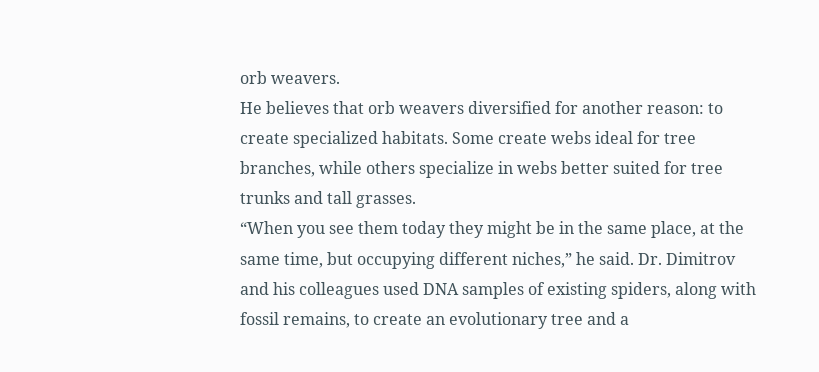orb weavers.
He believes that orb weavers diversified for another reason: to create specialized habitats. Some create webs ideal for tree branches, while others specialize in webs better suited for tree trunks and tall grasses.
“When you see them today they might be in the same place, at the same time, but occupying different niches,” he said. Dr. Dimitrov and his colleagues used DNA samples of existing spiders, along with fossil remains, to create an evolutionary tree and a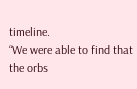timeline.
“We were able to find that the orbs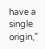have a single origin,”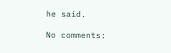he said.

No comments: